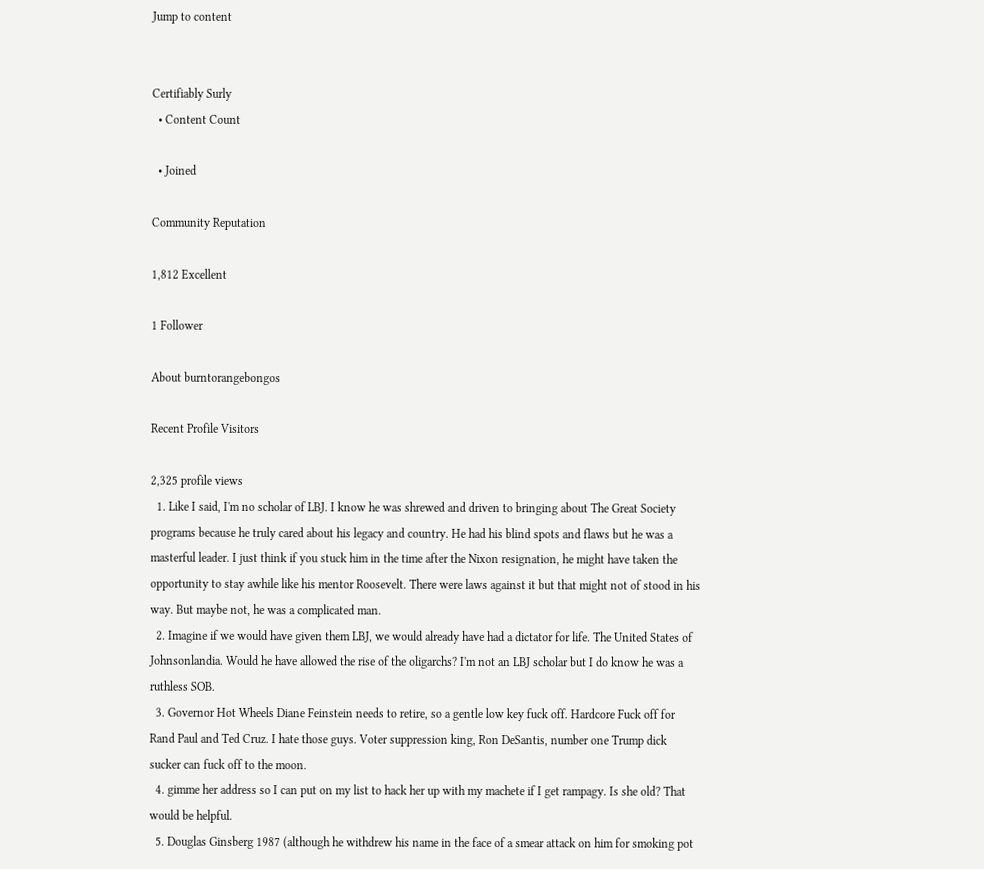Jump to content


Certifiably Surly
  • Content Count

  • Joined

Community Reputation

1,812 Excellent

1 Follower

About burntorangebongos

Recent Profile Visitors

2,325 profile views
  1. Like I said, I'm no scholar of LBJ. I know he was shrewed and driven to bringing about The Great Society programs because he truly cared about his legacy and country. He had his blind spots and flaws but he was a masterful leader. I just think if you stuck him in the time after the Nixon resignation, he might have taken the opportunity to stay awhile like his mentor Roosevelt. There were laws against it but that might not of stood in his way. But maybe not, he was a complicated man.
  2. Imagine if we would have given them LBJ, we would already have had a dictator for life. The United States of Johnsonlandia. Would he have allowed the rise of the oligarchs? I'm not an LBJ scholar but I do know he was a ruthless SOB.
  3. Governor Hot Wheels Diane Feinstein needs to retire, so a gentle low key fuck off. Hardcore Fuck off for Rand Paul and Ted Cruz. I hate those guys. Voter suppression king, Ron DeSantis, number one Trump dick sucker can fuck off to the moon.
  4. gimme her address so I can put on my list to hack her up with my machete if I get rampagy. Is she old? That would be helpful.
  5. Douglas Ginsberg 1987 (although he withdrew his name in the face of a smear attack on him for smoking pot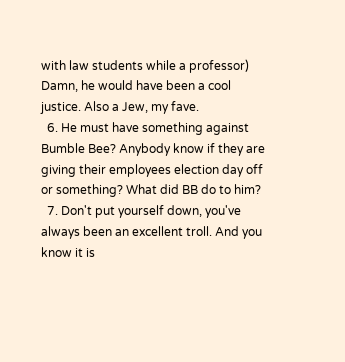with law students while a professor) Damn, he would have been a cool justice. Also a Jew, my fave.
  6. He must have something against Bumble Bee? Anybody know if they are giving their employees election day off or something? What did BB do to him?
  7. Don't put yourself down, you've always been an excellent troll. And you know it is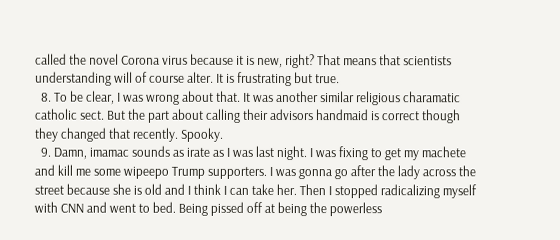called the novel Corona virus because it is new, right? That means that scientists understanding will of course alter. It is frustrating but true.
  8. To be clear, I was wrong about that. It was another similar religious charamatic catholic sect. But the part about calling their advisors handmaid is correct though they changed that recently. Spooky.
  9. Damn, imamac sounds as irate as I was last night. I was fixing to get my machete and kill me some wipeepo Trump supporters. I was gonna go after the lady across the street because she is old and I think I can take her. Then I stopped radicalizing myself with CNN and went to bed. Being pissed off at being the powerless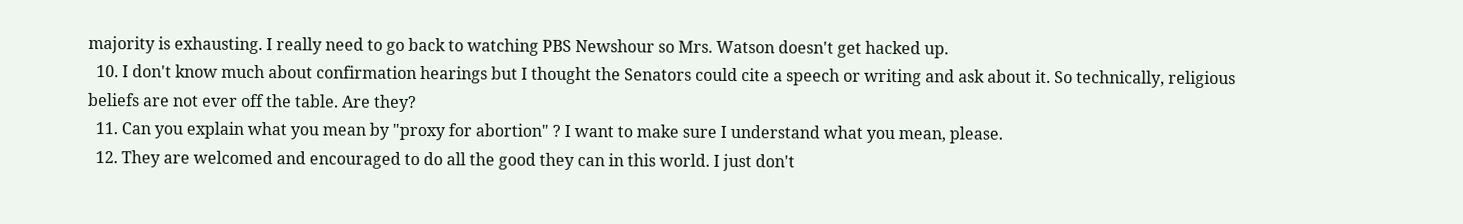majority is exhausting. I really need to go back to watching PBS Newshour so Mrs. Watson doesn't get hacked up.
  10. I don't know much about confirmation hearings but I thought the Senators could cite a speech or writing and ask about it. So technically, religious beliefs are not ever off the table. Are they?
  11. Can you explain what you mean by "proxy for abortion" ? I want to make sure I understand what you mean, please.
  12. They are welcomed and encouraged to do all the good they can in this world. I just don't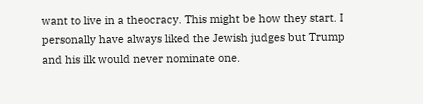want to live in a theocracy. This might be how they start. I personally have always liked the Jewish judges but Trump and his ilk would never nominate one.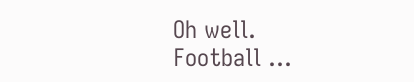Oh well.
Football ...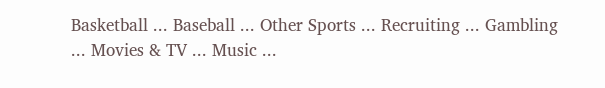Basketball ... Baseball ... Other Sports ... Recruiting ... Gambling ... Movies & TV ... Music ...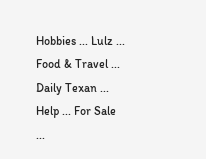Hobbies ... Lulz ... Food & Travel ... Daily Texan ... Help ... For Sale ...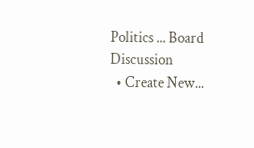Politics ... Board Discussion
  • Create New...